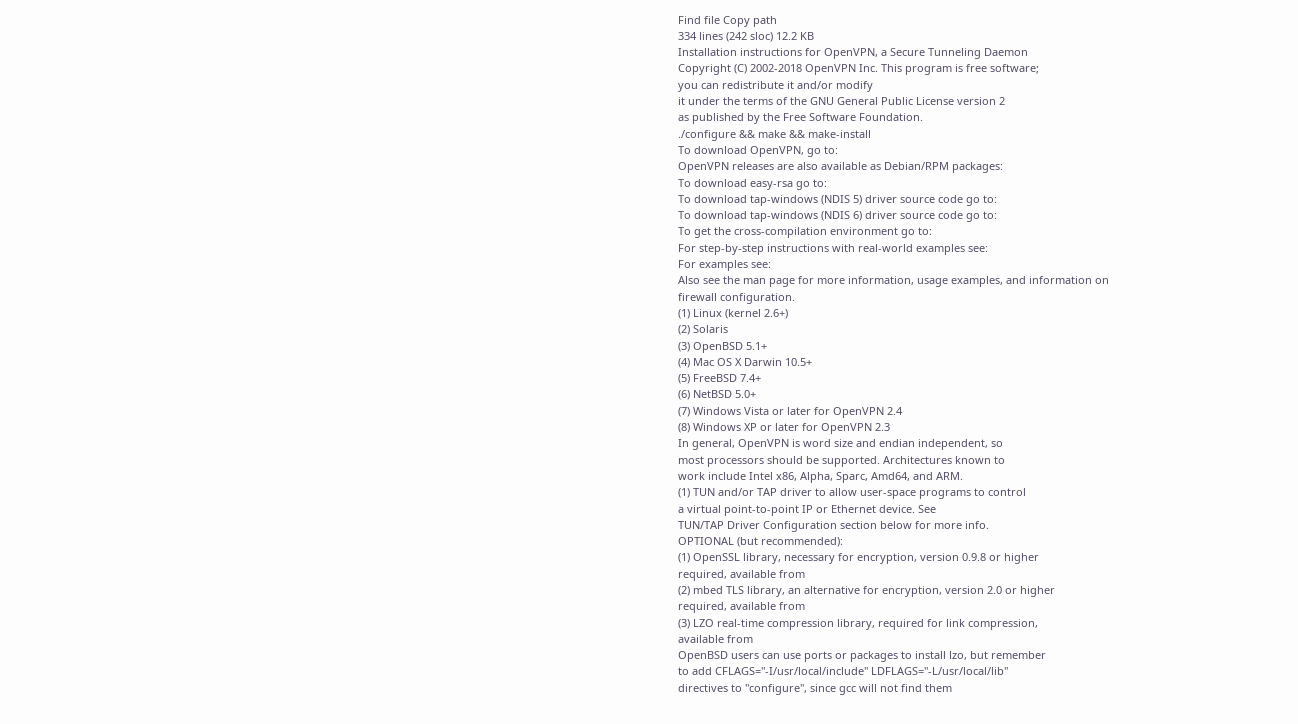Find file Copy path
334 lines (242 sloc) 12.2 KB
Installation instructions for OpenVPN, a Secure Tunneling Daemon
Copyright (C) 2002-2018 OpenVPN Inc. This program is free software;
you can redistribute it and/or modify
it under the terms of the GNU General Public License version 2
as published by the Free Software Foundation.
./configure && make && make-install
To download OpenVPN, go to:
OpenVPN releases are also available as Debian/RPM packages:
To download easy-rsa go to:
To download tap-windows (NDIS 5) driver source code go to:
To download tap-windows (NDIS 6) driver source code go to:
To get the cross-compilation environment go to:
For step-by-step instructions with real-world examples see:
For examples see:
Also see the man page for more information, usage examples, and information on
firewall configuration.
(1) Linux (kernel 2.6+)
(2) Solaris
(3) OpenBSD 5.1+
(4) Mac OS X Darwin 10.5+
(5) FreeBSD 7.4+
(6) NetBSD 5.0+
(7) Windows Vista or later for OpenVPN 2.4
(8) Windows XP or later for OpenVPN 2.3
In general, OpenVPN is word size and endian independent, so
most processors should be supported. Architectures known to
work include Intel x86, Alpha, Sparc, Amd64, and ARM.
(1) TUN and/or TAP driver to allow user-space programs to control
a virtual point-to-point IP or Ethernet device. See
TUN/TAP Driver Configuration section below for more info.
OPTIONAL (but recommended):
(1) OpenSSL library, necessary for encryption, version 0.9.8 or higher
required, available from
(2) mbed TLS library, an alternative for encryption, version 2.0 or higher
required, available from
(3) LZO real-time compression library, required for link compression,
available from
OpenBSD users can use ports or packages to install lzo, but remember
to add CFLAGS="-I/usr/local/include" LDFLAGS="-L/usr/local/lib"
directives to "configure", since gcc will not find them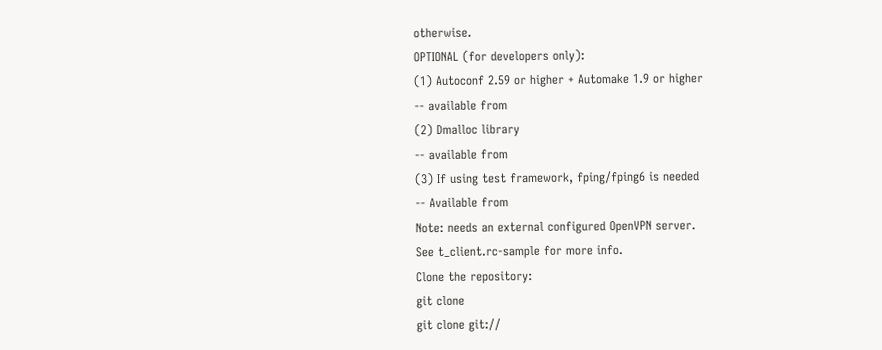otherwise.
OPTIONAL (for developers only):
(1) Autoconf 2.59 or higher + Automake 1.9 or higher
-- available from
(2) Dmalloc library
-- available from
(3) If using test framework, fping/fping6 is needed
-- Available from
Note: needs an external configured OpenVPN server.
See t_client.rc-sample for more info.
Clone the repository:
git clone
git clone git://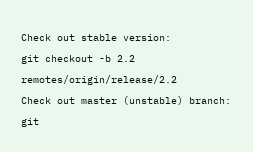Check out stable version:
git checkout -b 2.2 remotes/origin/release/2.2
Check out master (unstable) branch:
git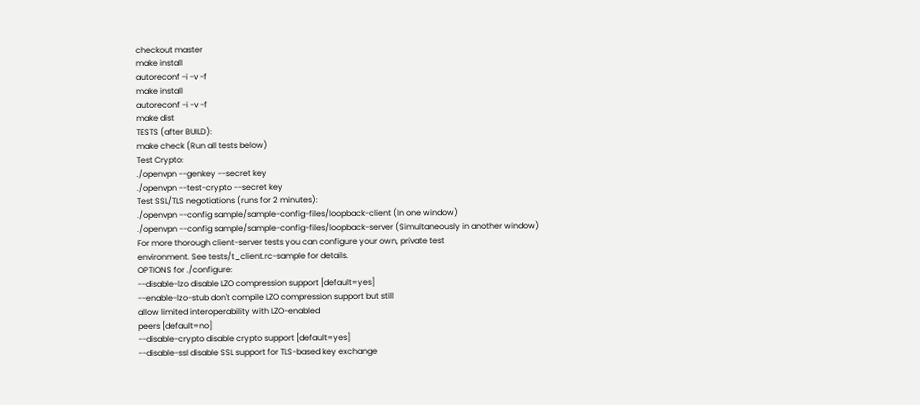checkout master
make install
autoreconf -i -v -f
make install
autoreconf -i -v -f
make dist
TESTS (after BUILD):
make check (Run all tests below)
Test Crypto:
./openvpn --genkey --secret key
./openvpn --test-crypto --secret key
Test SSL/TLS negotiations (runs for 2 minutes):
./openvpn --config sample/sample-config-files/loopback-client (In one window)
./openvpn --config sample/sample-config-files/loopback-server (Simultaneously in another window)
For more thorough client-server tests you can configure your own, private test
environment. See tests/t_client.rc-sample for details.
OPTIONS for ./configure:
--disable-lzo disable LZO compression support [default=yes]
--enable-lzo-stub don't compile LZO compression support but still
allow limited interoperability with LZO-enabled
peers [default=no]
--disable-crypto disable crypto support [default=yes]
--disable-ssl disable SSL support for TLS-based key exchange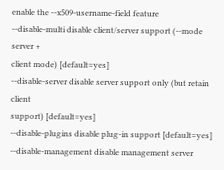enable the --x509-username-field feature
--disable-multi disable client/server support (--mode server +
client mode) [default=yes]
--disable-server disable server support only (but retain client
support) [default=yes]
--disable-plugins disable plug-in support [default=yes]
--disable-management disable management server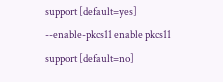support [default=yes]
--enable-pkcs11 enable pkcs11 support [default=no]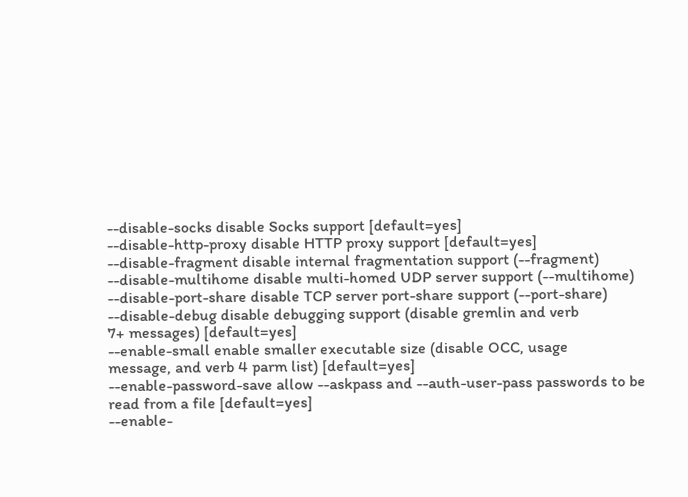--disable-socks disable Socks support [default=yes]
--disable-http-proxy disable HTTP proxy support [default=yes]
--disable-fragment disable internal fragmentation support (--fragment)
--disable-multihome disable multi-homed UDP server support (--multihome)
--disable-port-share disable TCP server port-share support (--port-share)
--disable-debug disable debugging support (disable gremlin and verb
7+ messages) [default=yes]
--enable-small enable smaller executable size (disable OCC, usage
message, and verb 4 parm list) [default=yes]
--enable-password-save allow --askpass and --auth-user-pass passwords to be
read from a file [default=yes]
--enable-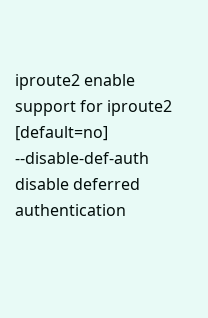iproute2 enable support for iproute2 [default=no]
--disable-def-auth disable deferred authentication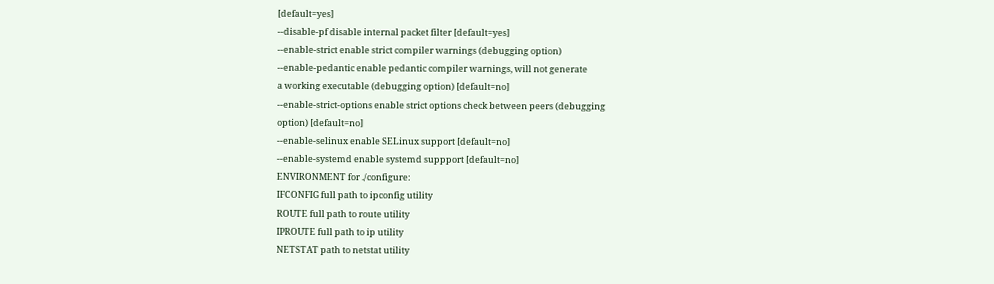[default=yes]
--disable-pf disable internal packet filter [default=yes]
--enable-strict enable strict compiler warnings (debugging option)
--enable-pedantic enable pedantic compiler warnings, will not generate
a working executable (debugging option) [default=no]
--enable-strict-options enable strict options check between peers (debugging
option) [default=no]
--enable-selinux enable SELinux support [default=no]
--enable-systemd enable systemd suppport [default=no]
ENVIRONMENT for ./configure:
IFCONFIG full path to ipconfig utility
ROUTE full path to route utility
IPROUTE full path to ip utility
NETSTAT path to netstat utility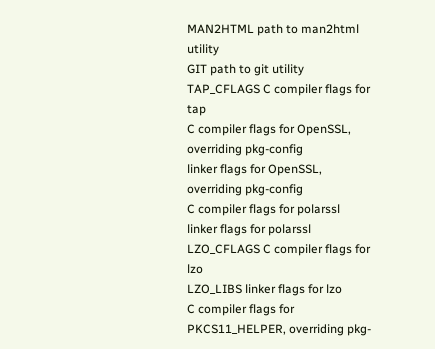MAN2HTML path to man2html utility
GIT path to git utility
TAP_CFLAGS C compiler flags for tap
C compiler flags for OpenSSL, overriding pkg-config
linker flags for OpenSSL, overriding pkg-config
C compiler flags for polarssl
linker flags for polarssl
LZO_CFLAGS C compiler flags for lzo
LZO_LIBS linker flags for lzo
C compiler flags for PKCS11_HELPER, overriding pkg-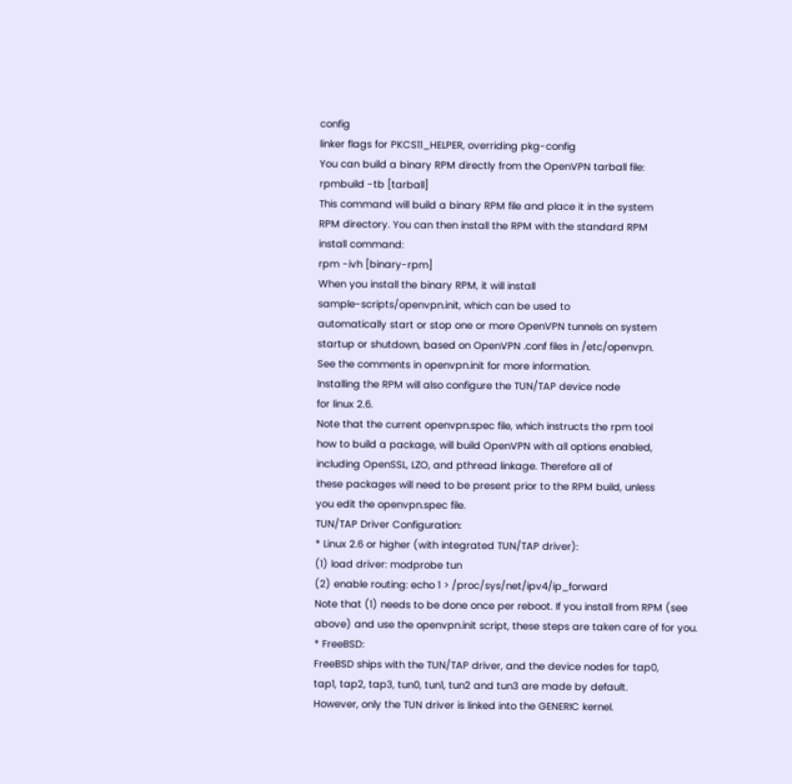config
linker flags for PKCS11_HELPER, overriding pkg-config
You can build a binary RPM directly from the OpenVPN tarball file:
rpmbuild -tb [tarball]
This command will build a binary RPM file and place it in the system
RPM directory. You can then install the RPM with the standard RPM
install command:
rpm -ivh [binary-rpm]
When you install the binary RPM, it will install
sample-scripts/openvpn.init, which can be used to
automatically start or stop one or more OpenVPN tunnels on system
startup or shutdown, based on OpenVPN .conf files in /etc/openvpn.
See the comments in openvpn.init for more information.
Installing the RPM will also configure the TUN/TAP device node
for linux 2.6.
Note that the current openvpn.spec file, which instructs the rpm tool
how to build a package, will build OpenVPN with all options enabled,
including OpenSSL, LZO, and pthread linkage. Therefore all of
these packages will need to be present prior to the RPM build, unless
you edit the openvpn.spec file.
TUN/TAP Driver Configuration:
* Linux 2.6 or higher (with integrated TUN/TAP driver):
(1) load driver: modprobe tun
(2) enable routing: echo 1 > /proc/sys/net/ipv4/ip_forward
Note that (1) needs to be done once per reboot. If you install from RPM (see
above) and use the openvpn.init script, these steps are taken care of for you.
* FreeBSD:
FreeBSD ships with the TUN/TAP driver, and the device nodes for tap0,
tap1, tap2, tap3, tun0, tun1, tun2 and tun3 are made by default.
However, only the TUN driver is linked into the GENERIC kernel.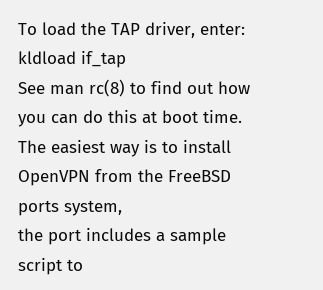To load the TAP driver, enter:
kldload if_tap
See man rc(8) to find out how you can do this at boot time.
The easiest way is to install OpenVPN from the FreeBSD ports system,
the port includes a sample script to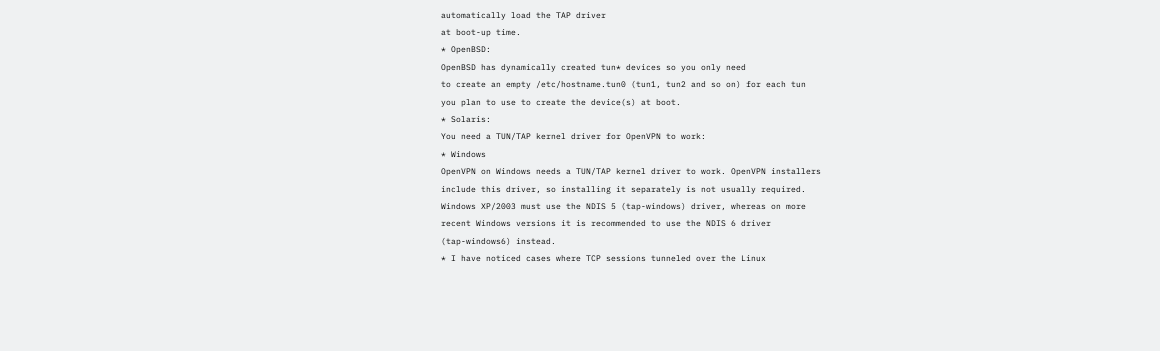automatically load the TAP driver
at boot-up time.
* OpenBSD:
OpenBSD has dynamically created tun* devices so you only need
to create an empty /etc/hostname.tun0 (tun1, tun2 and so on) for each tun
you plan to use to create the device(s) at boot.
* Solaris:
You need a TUN/TAP kernel driver for OpenVPN to work:
* Windows
OpenVPN on Windows needs a TUN/TAP kernel driver to work. OpenVPN installers
include this driver, so installing it separately is not usually required.
Windows XP/2003 must use the NDIS 5 (tap-windows) driver, whereas on more
recent Windows versions it is recommended to use the NDIS 6 driver
(tap-windows6) instead.
* I have noticed cases where TCP sessions tunneled over the Linux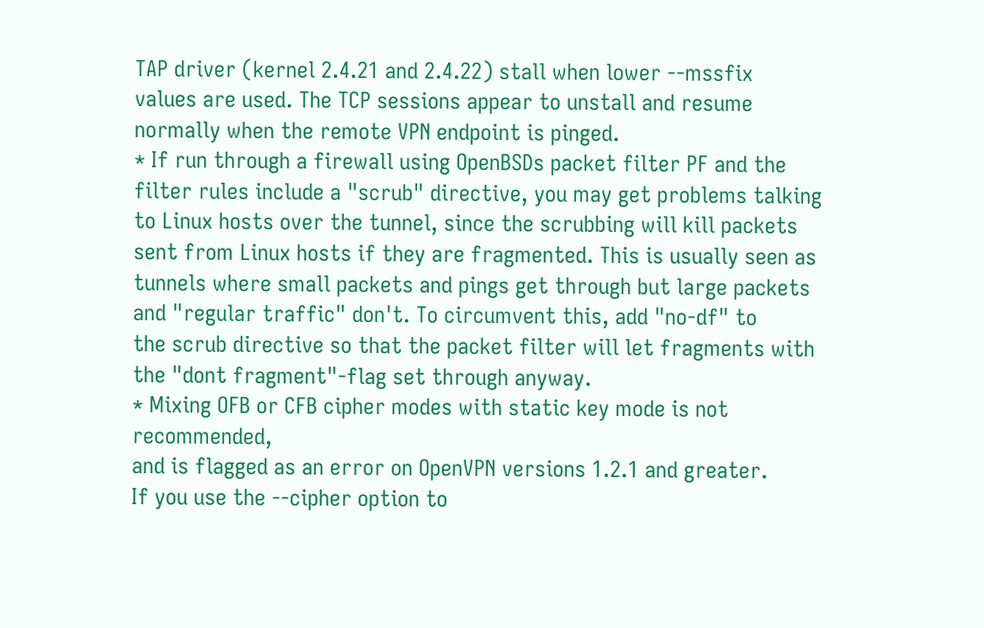TAP driver (kernel 2.4.21 and 2.4.22) stall when lower --mssfix
values are used. The TCP sessions appear to unstall and resume
normally when the remote VPN endpoint is pinged.
* If run through a firewall using OpenBSDs packet filter PF and the
filter rules include a "scrub" directive, you may get problems talking
to Linux hosts over the tunnel, since the scrubbing will kill packets
sent from Linux hosts if they are fragmented. This is usually seen as
tunnels where small packets and pings get through but large packets
and "regular traffic" don't. To circumvent this, add "no-df" to
the scrub directive so that the packet filter will let fragments with
the "dont fragment"-flag set through anyway.
* Mixing OFB or CFB cipher modes with static key mode is not recommended,
and is flagged as an error on OpenVPN versions 1.2.1 and greater.
If you use the --cipher option to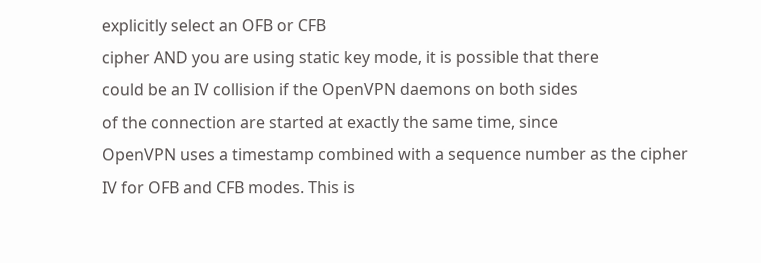explicitly select an OFB or CFB
cipher AND you are using static key mode, it is possible that there
could be an IV collision if the OpenVPN daemons on both sides
of the connection are started at exactly the same time, since
OpenVPN uses a timestamp combined with a sequence number as the cipher
IV for OFB and CFB modes. This is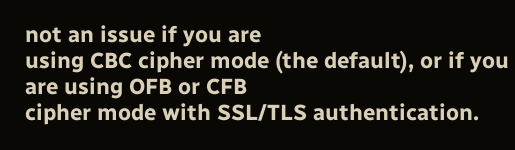not an issue if you are
using CBC cipher mode (the default), or if you are using OFB or CFB
cipher mode with SSL/TLS authentication.